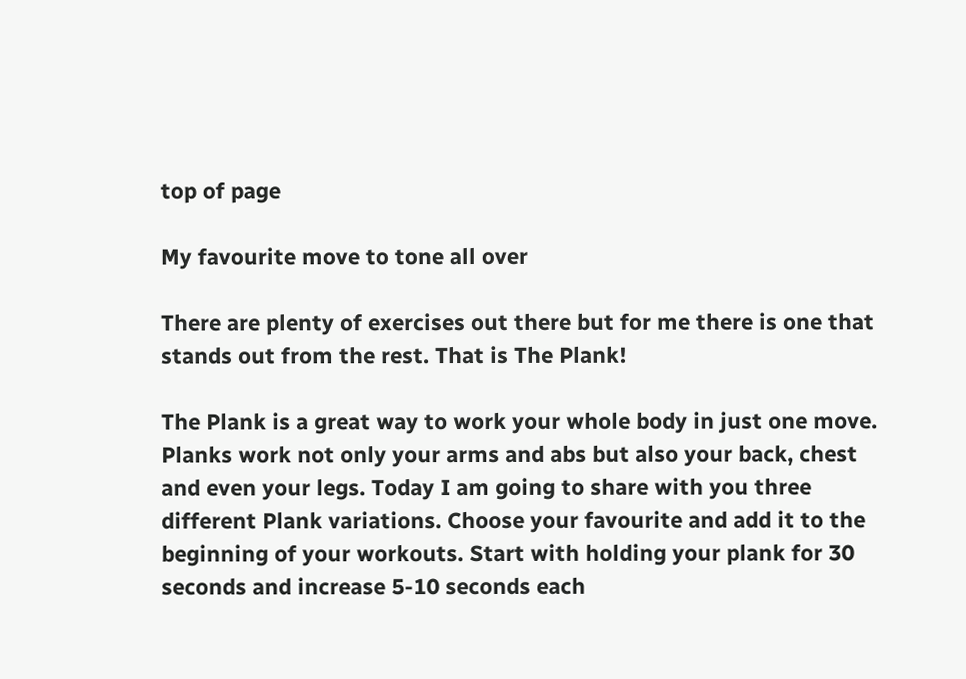top of page

My favourite move to tone all over

There are plenty of exercises out there but for me there is one that stands out from the rest. That is The Plank!

The Plank is a great way to work your whole body in just one move. Planks work not only your arms and abs but also your back, chest and even your legs. Today I am going to share with you three different Plank variations. Choose your favourite and add it to the beginning of your workouts. Start with holding your plank for 30 seconds and increase 5-10 seconds each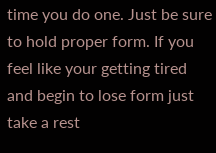time you do one. Just be sure to hold proper form. If you feel like your getting tired and begin to lose form just take a rest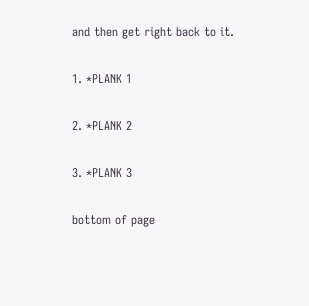and then get right back to it.

1. *PLANK 1

2. *PLANK 2

3. *PLANK 3

bottom of page